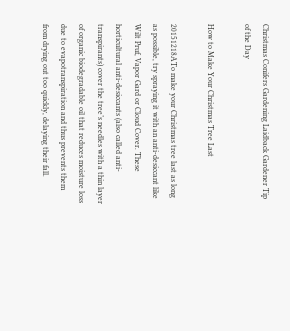Christmas Conifers Gardening Laidback Gardener Tip of the Day

How to Make Your Christmas Tree Last

20151218ATo make your Christmas tree last as long as possible, try spraying it with an anti-desiccant like Wilt Pruf, Vapor Gard or Cloud Cover. These horticultural anti-desiccants (also called anti-transpirants) cover the tree’s needles with a thin layer of organic biodegradable oil that reduces moisture loss due to evapotranspiration and thus prevents them from drying out too quickly, delaying their fall.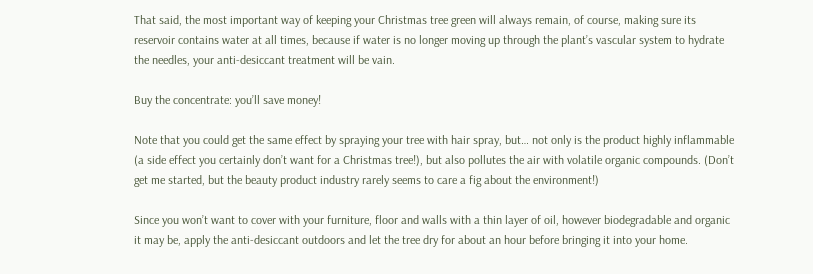That said, the most important way of keeping your Christmas tree green will always remain, of course, making sure its reservoir contains water at all times, because if water is no longer moving up through the plant’s vascular system to hydrate the needles, your anti-desiccant treatment will be vain.

Buy the concentrate: you’ll save money!

Note that you could get the same effect by spraying your tree with hair spray, but… not only is the product highly inflammable (a side effect you certainly don’t want for a Christmas tree!), but also pollutes the air with volatile organic compounds. (Don’t get me started, but the beauty product industry rarely seems to care a fig about the environment!)

Since you won’t want to cover with your furniture, floor and walls with a thin layer of oil, however biodegradable and organic it may be, apply the anti-desiccant outdoors and let the tree dry for about an hour before bringing it into your home.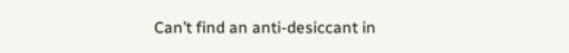Can’t find an anti-desiccant in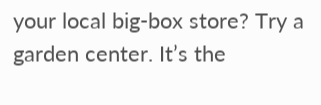your local big-box store? Try a garden center. It’s the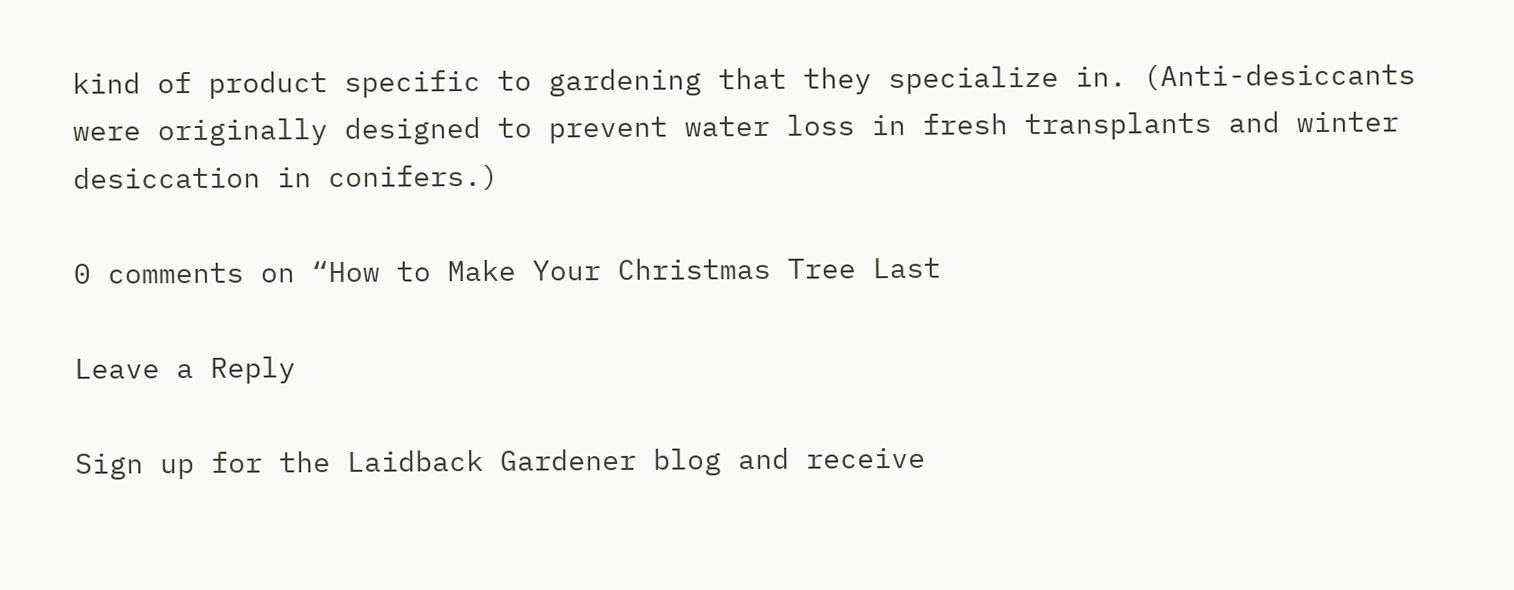kind of product specific to gardening that they specialize in. (Anti-desiccants were originally designed to prevent water loss in fresh transplants and winter desiccation in conifers.)

0 comments on “How to Make Your Christmas Tree Last

Leave a Reply

Sign up for the Laidback Gardener blog and receive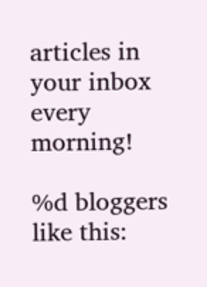articles in your inbox every morning!

%d bloggers like this: